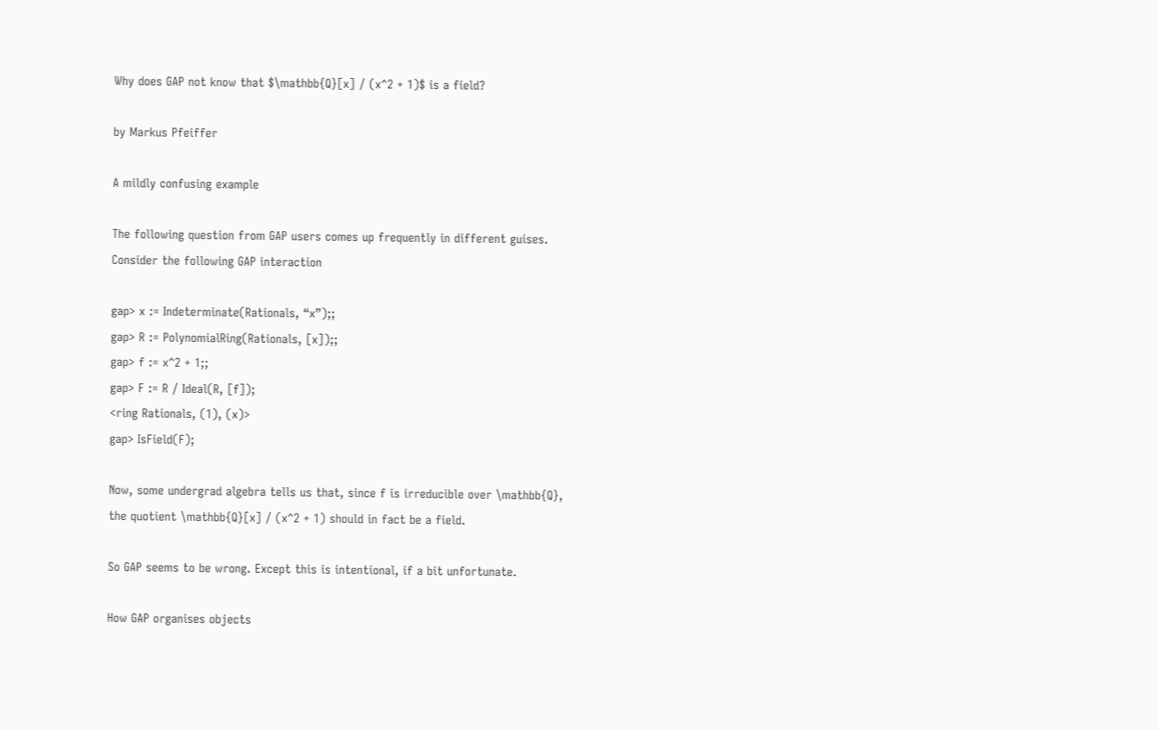Why does GAP not know that $\mathbb{Q}[x] / (x^2 + 1)$ is a field?

by Markus Pfeiffer

A mildly confusing example

The following question from GAP users comes up frequently in different guises. Consider the following GAP interaction

gap> x := Indeterminate(Rationals, “x”);;
gap> R := PolynomialRing(Rationals, [x]);;
gap> f := x^2 + 1;;
gap> F := R / Ideal(R, [f]);
<ring Rationals, (1), (x)>
gap> IsField(F);

Now, some undergrad algebra tells us that, since f is irreducible over \mathbb{Q}, the quotient \mathbb{Q}[x] / (x^2 + 1) should in fact be a field.

So GAP seems to be wrong. Except this is intentional, if a bit unfortunate.

How GAP organises objects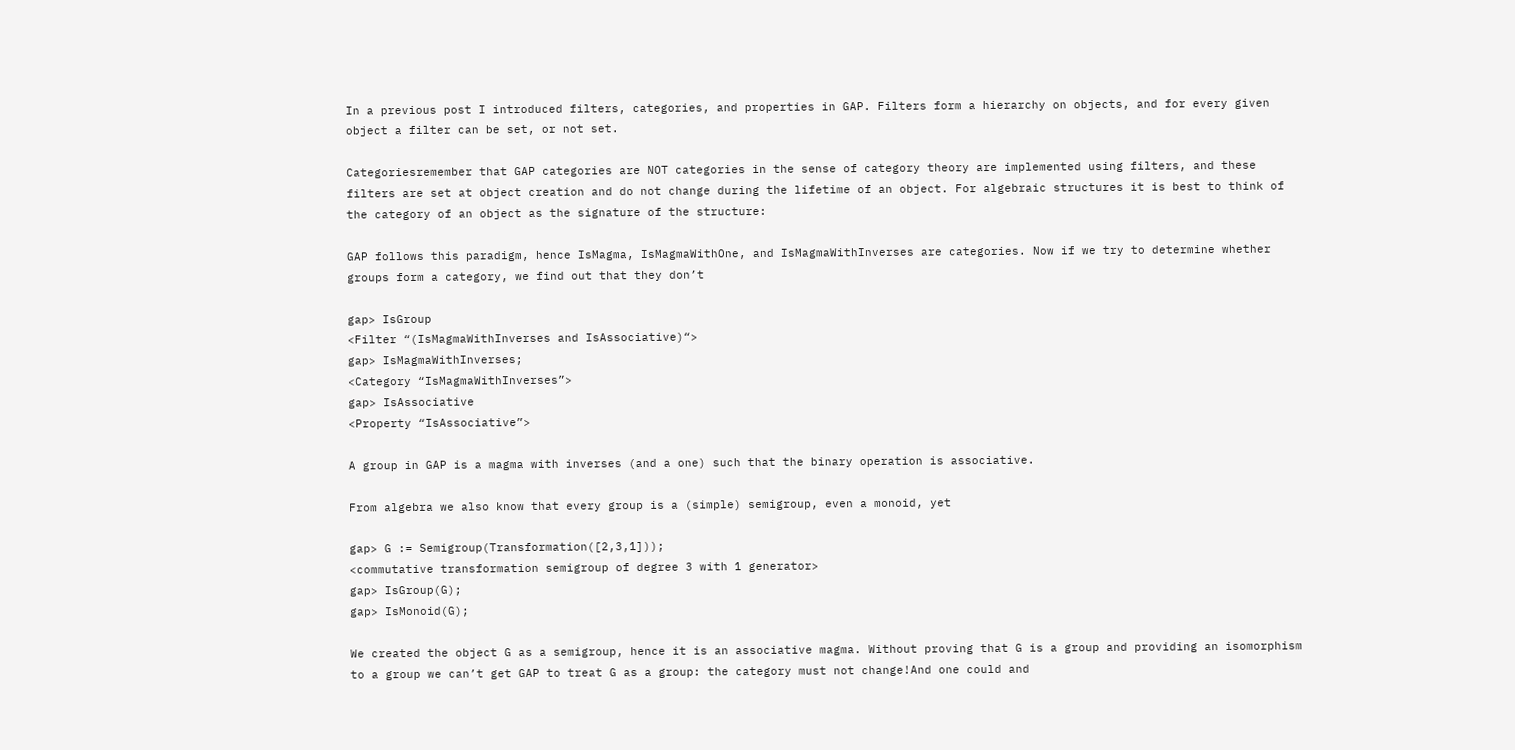In a previous post I introduced filters, categories, and properties in GAP. Filters form a hierarchy on objects, and for every given object a filter can be set, or not set.

Categoriesremember that GAP categories are NOT categories in the sense of category theory are implemented using filters, and these filters are set at object creation and do not change during the lifetime of an object. For algebraic structures it is best to think of the category of an object as the signature of the structure:

GAP follows this paradigm, hence IsMagma, IsMagmaWithOne, and IsMagmaWithInverses are categories. Now if we try to determine whether groups form a category, we find out that they don’t

gap> IsGroup
<Filter “(IsMagmaWithInverses and IsAssociative)“>
gap> IsMagmaWithInverses;
<Category “IsMagmaWithInverses”>
gap> IsAssociative
<Property “IsAssociative”>

A group in GAP is a magma with inverses (and a one) such that the binary operation is associative.

From algebra we also know that every group is a (simple) semigroup, even a monoid, yet

gap> G := Semigroup(Transformation([2,3,1]));
<commutative transformation semigroup of degree 3 with 1 generator>
gap> IsGroup(G);
gap> IsMonoid(G);

We created the object G as a semigroup, hence it is an associative magma. Without proving that G is a group and providing an isomorphism to a group we can’t get GAP to treat G as a group: the category must not change!And one could and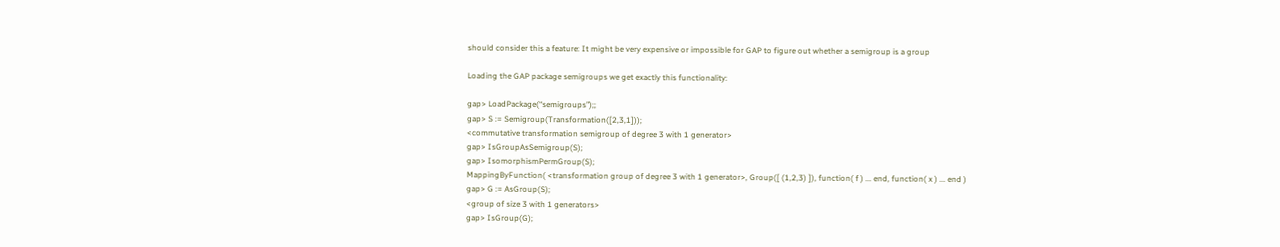should consider this a feature: It might be very expensive or impossible for GAP to figure out whether a semigroup is a group

Loading the GAP package semigroups we get exactly this functionality:

gap> LoadPackage(“semigroups”);;
gap> S := Semigroup(Transformation([2,3,1]));
<commutative transformation semigroup of degree 3 with 1 generator>
gap> IsGroupAsSemigroup(S);
gap> IsomorphismPermGroup(S);
MappingByFunction( <transformation group of degree 3 with 1 generator>, Group([ (1,2,3) ]), function( f ) ... end, function( x ) ... end )
gap> G := AsGroup(S);
<group of size 3 with 1 generators>
gap> IsGroup(G);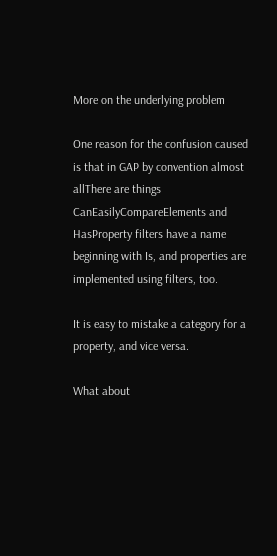More on the underlying problem

One reason for the confusion caused is that in GAP by convention almost allThere are things CanEasilyCompareElements and HasProperty filters have a name beginning with Is, and properties are implemented using filters, too.

It is easy to mistake a category for a property, and vice versa.

What about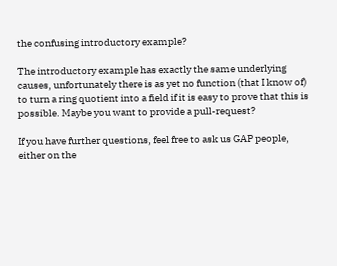the confusing introductory example?

The introductory example has exactly the same underlying causes, unfortunately there is as yet no function (that I know of) to turn a ring quotient into a field if it is easy to prove that this is possible. Maybe you want to provide a pull-request?

If you have further questions, feel free to ask us GAP people, either on the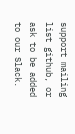support mailing list github, or ask to be added to our Slack.